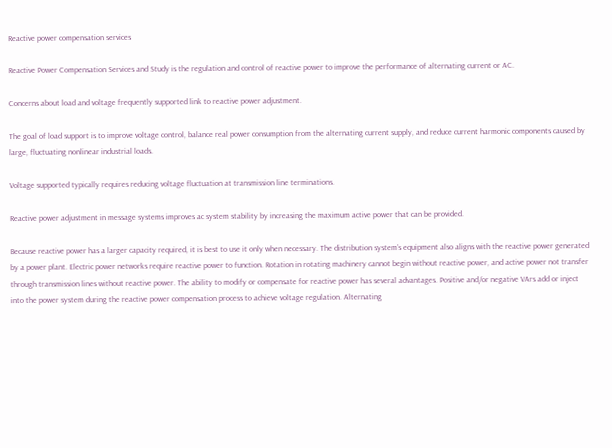Reactive power compensation services

Reactive Power Compensation Services and Study is the regulation and control of reactive power to improve the performance of alternating current or AC.

Concerns about load and voltage frequently supported link to reactive power adjustment.

The goal of load support is to improve voltage control, balance real power consumption from the alternating current supply, and reduce current harmonic components caused by large, fluctuating nonlinear industrial loads.

Voltage supported typically requires reducing voltage fluctuation at transmission line terminations.

Reactive power adjustment in message systems improves ac system stability by increasing the maximum active power that can be provided.

Because reactive power has a larger capacity required, it is best to use it only when necessary. The distribution system’s equipment also aligns with the reactive power generated by a power plant. Electric power networks require reactive power to function. Rotation in rotating machinery cannot begin without reactive power, and active power not transfer through transmission lines without reactive power. The ability to modify or compensate for reactive power has several advantages. Positive and/or negative VArs add or inject into the power system during the reactive power compensation process to achieve voltage regulation. Alternating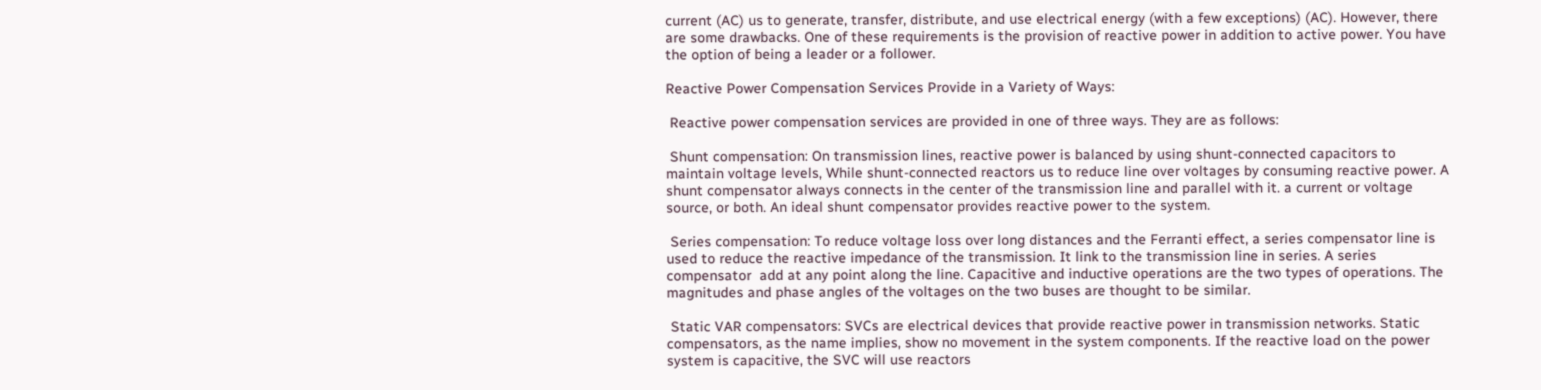current (AC) us to generate, transfer, distribute, and use electrical energy (with a few exceptions) (AC). However, there are some drawbacks. One of these requirements is the provision of reactive power in addition to active power. You have the option of being a leader or a follower.

Reactive Power Compensation Services Provide in a Variety of Ways:

 Reactive power compensation services are provided in one of three ways. They are as follows:

 Shunt compensation: On transmission lines, reactive power is balanced by using shunt-connected capacitors to maintain voltage levels, While shunt-connected reactors us to reduce line over voltages by consuming reactive power. A shunt compensator always connects in the center of the transmission line and parallel with it. a current or voltage source, or both. An ideal shunt compensator provides reactive power to the system.

 Series compensation: To reduce voltage loss over long distances and the Ferranti effect, a series compensator line is used to reduce the reactive impedance of the transmission. It link to the transmission line in series. A series compensator  add at any point along the line. Capacitive and inductive operations are the two types of operations. The magnitudes and phase angles of the voltages on the two buses are thought to be similar.

 Static VAR compensators: SVCs are electrical devices that provide reactive power in transmission networks. Static compensators, as the name implies, show no movement in the system components. If the reactive load on the power system is capacitive, the SVC will use reactors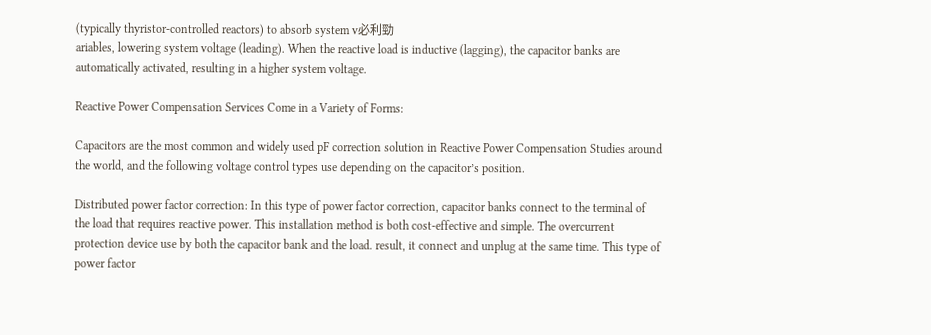(typically thyristor-controlled reactors) to absorb system v必利勁
ariables, lowering system voltage (leading). When the reactive load is inductive (lagging), the capacitor banks are automatically activated, resulting in a higher system voltage.

Reactive Power Compensation Services Come in a Variety of Forms:

Capacitors are the most common and widely used pF correction solution in Reactive Power Compensation Studies around the world, and the following voltage control types use depending on the capacitor’s position.

Distributed power factor correction: In this type of power factor correction, capacitor banks connect to the terminal of the load that requires reactive power. This installation method is both cost-effective and simple. The overcurrent protection device use by both the capacitor bank and the load. result, it connect and unplug at the same time. This type of power factor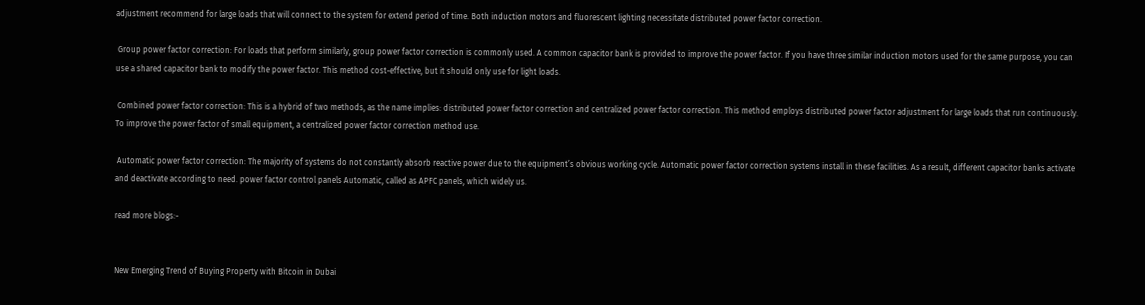adjustment recommend for large loads that will connect to the system for extend period of time. Both induction motors and fluorescent lighting necessitate distributed power factor correction.

 Group power factor correction: For loads that perform similarly, group power factor correction is commonly used. A common capacitor bank is provided to improve the power factor. If you have three similar induction motors used for the same purpose, you can use a shared capacitor bank to modify the power factor. This method cost-effective, but it should only use for light loads.

 Combined power factor correction: This is a hybrid of two methods, as the name implies: distributed power factor correction and centralized power factor correction. This method employs distributed power factor adjustment for large loads that run continuously. To improve the power factor of small equipment, a centralized power factor correction method use.

 Automatic power factor correction: The majority of systems do not constantly absorb reactive power due to the equipment’s obvious working cycle. Automatic power factor correction systems install in these facilities. As a result, different capacitor banks activate and deactivate according to need. power factor control panels Automatic, called as APFC panels, which widely us.

read more blogs:-


New Emerging Trend of Buying Property with Bitcoin in Dubai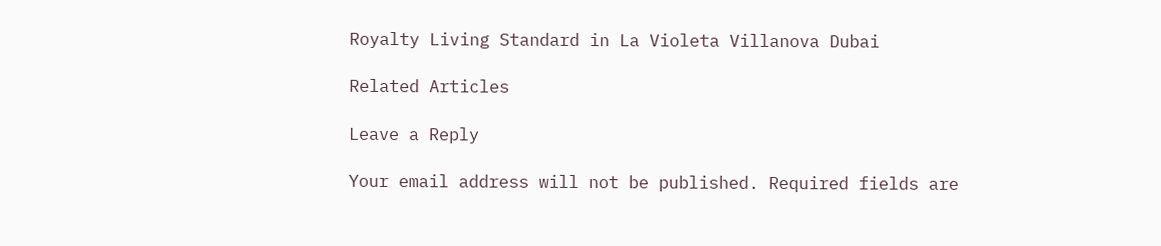Royalty Living Standard in La Violeta Villanova Dubai

Related Articles

Leave a Reply

Your email address will not be published. Required fields are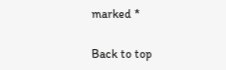marked *

Back to top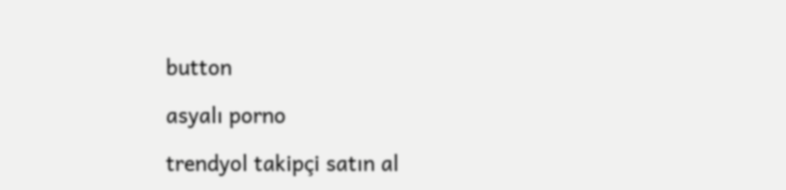button

asyalı porno

trendyol takipçi satın al